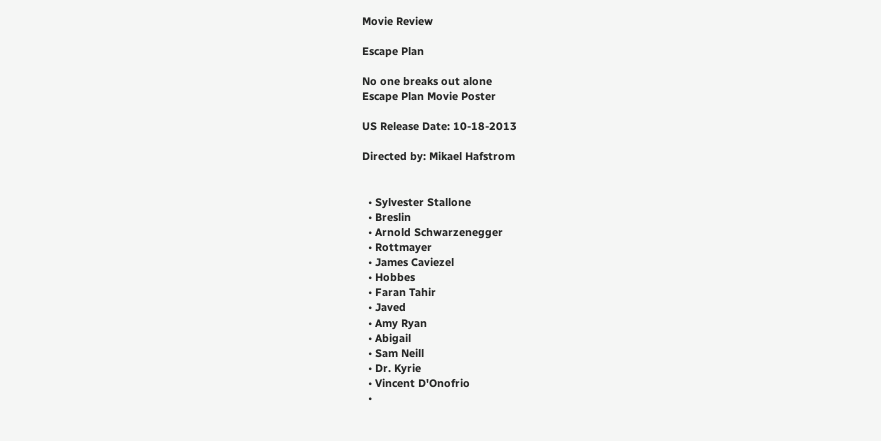Movie Review

Escape Plan

No one breaks out alone
Escape Plan Movie Poster

US Release Date: 10-18-2013

Directed by: Mikael Hafstrom


  • Sylvester Stallone
  • Breslin
  • Arnold Schwarzenegger
  • Rottmayer
  • James Caviezel
  • Hobbes
  • Faran Tahir
  • Javed
  • Amy Ryan
  • Abigail
  • Sam Neill
  • Dr. Kyrie
  • Vincent D'Onofrio
  •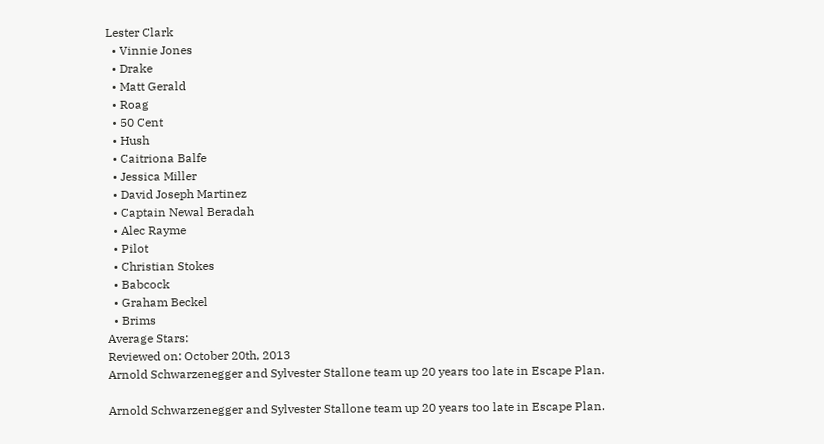Lester Clark
  • Vinnie Jones
  • Drake
  • Matt Gerald
  • Roag
  • 50 Cent
  • Hush
  • Caitriona Balfe
  • Jessica Miller
  • David Joseph Martinez
  • Captain Newal Beradah
  • Alec Rayme
  • Pilot
  • Christian Stokes
  • Babcock
  • Graham Beckel
  • Brims
Average Stars:
Reviewed on: October 20th, 2013
Arnold Schwarzenegger and Sylvester Stallone team up 20 years too late in Escape Plan.

Arnold Schwarzenegger and Sylvester Stallone team up 20 years too late in Escape Plan.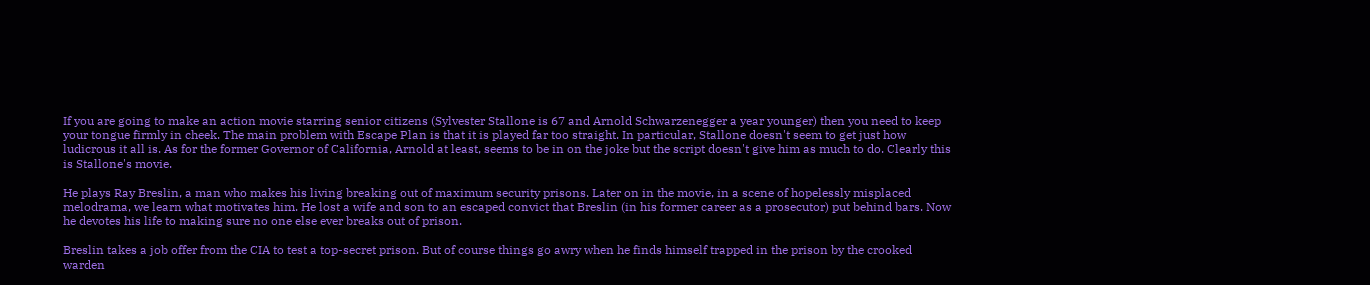If you are going to make an action movie starring senior citizens (Sylvester Stallone is 67 and Arnold Schwarzenegger a year younger) then you need to keep your tongue firmly in cheek. The main problem with Escape Plan is that it is played far too straight. In particular, Stallone doesn't seem to get just how ludicrous it all is. As for the former Governor of California, Arnold at least, seems to be in on the joke but the script doesn't give him as much to do. Clearly this is Stallone's movie.

He plays Ray Breslin, a man who makes his living breaking out of maximum security prisons. Later on in the movie, in a scene of hopelessly misplaced melodrama, we learn what motivates him. He lost a wife and son to an escaped convict that Breslin (in his former career as a prosecutor) put behind bars. Now he devotes his life to making sure no one else ever breaks out of prison.

Breslin takes a job offer from the CIA to test a top-secret prison. But of course things go awry when he finds himself trapped in the prison by the crooked warden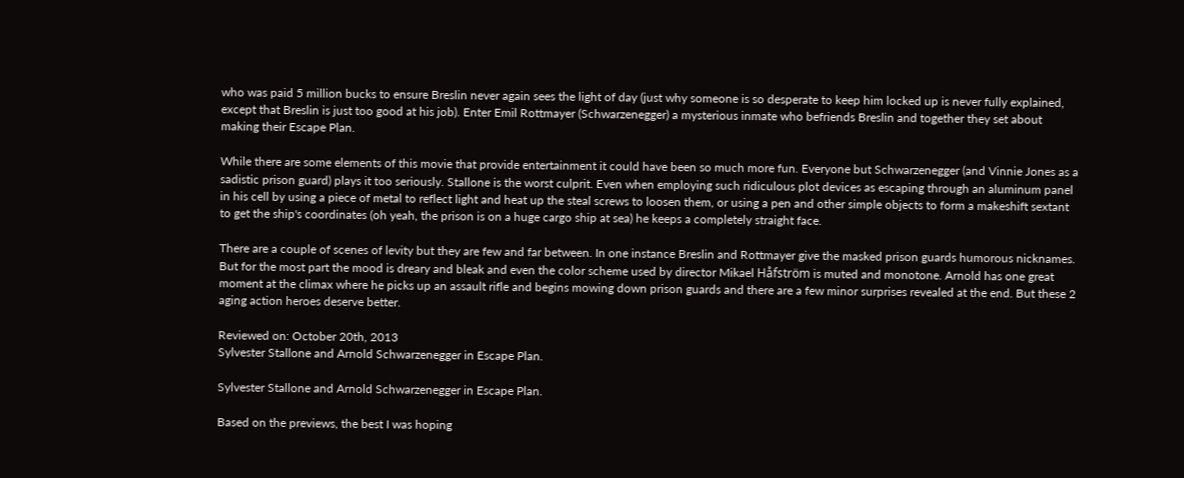who was paid 5 million bucks to ensure Breslin never again sees the light of day (just why someone is so desperate to keep him locked up is never fully explained, except that Breslin is just too good at his job). Enter Emil Rottmayer (Schwarzenegger) a mysterious inmate who befriends Breslin and together they set about making their Escape Plan.

While there are some elements of this movie that provide entertainment it could have been so much more fun. Everyone but Schwarzenegger (and Vinnie Jones as a sadistic prison guard) plays it too seriously. Stallone is the worst culprit. Even when employing such ridiculous plot devices as escaping through an aluminum panel in his cell by using a piece of metal to reflect light and heat up the steal screws to loosen them, or using a pen and other simple objects to form a makeshift sextant to get the ship's coordinates (oh yeah, the prison is on a huge cargo ship at sea) he keeps a completely straight face.

There are a couple of scenes of levity but they are few and far between. In one instance Breslin and Rottmayer give the masked prison guards humorous nicknames. But for the most part the mood is dreary and bleak and even the color scheme used by director Mikael Håfström is muted and monotone. Arnold has one great moment at the climax where he picks up an assault rifle and begins mowing down prison guards and there are a few minor surprises revealed at the end. But these 2 aging action heroes deserve better.

Reviewed on: October 20th, 2013
Sylvester Stallone and Arnold Schwarzenegger in Escape Plan.

Sylvester Stallone and Arnold Schwarzenegger in Escape Plan.

Based on the previews, the best I was hoping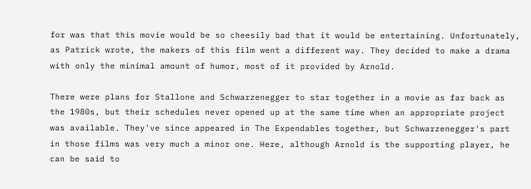for was that this movie would be so cheesily bad that it would be entertaining. Unfortunately, as Patrick wrote, the makers of this film went a different way. They decided to make a drama with only the minimal amount of humor, most of it provided by Arnold.

There were plans for Stallone and Schwarzenegger to star together in a movie as far back as the 1980s, but their schedules never opened up at the same time when an appropriate project was available. They've since appeared in The Expendables together, but Schwarzenegger's part in those films was very much a minor one. Here, although Arnold is the supporting player, he can be said to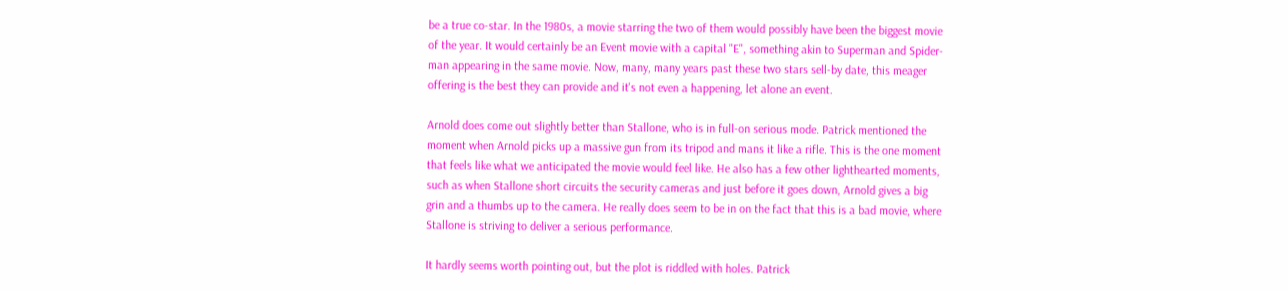be a true co-star. In the 1980s, a movie starring the two of them would possibly have been the biggest movie of the year. It would certainly be an Event movie with a capital "E", something akin to Superman and Spider-man appearing in the same movie. Now, many, many years past these two stars sell-by date, this meager offering is the best they can provide and it's not even a happening, let alone an event.

Arnold does come out slightly better than Stallone, who is in full-on serious mode. Patrick mentioned the moment when Arnold picks up a massive gun from its tripod and mans it like a rifle. This is the one moment that feels like what we anticipated the movie would feel like. He also has a few other lighthearted moments, such as when Stallone short circuits the security cameras and just before it goes down, Arnold gives a big grin and a thumbs up to the camera. He really does seem to be in on the fact that this is a bad movie, where Stallone is striving to deliver a serious performance.

It hardly seems worth pointing out, but the plot is riddled with holes. Patrick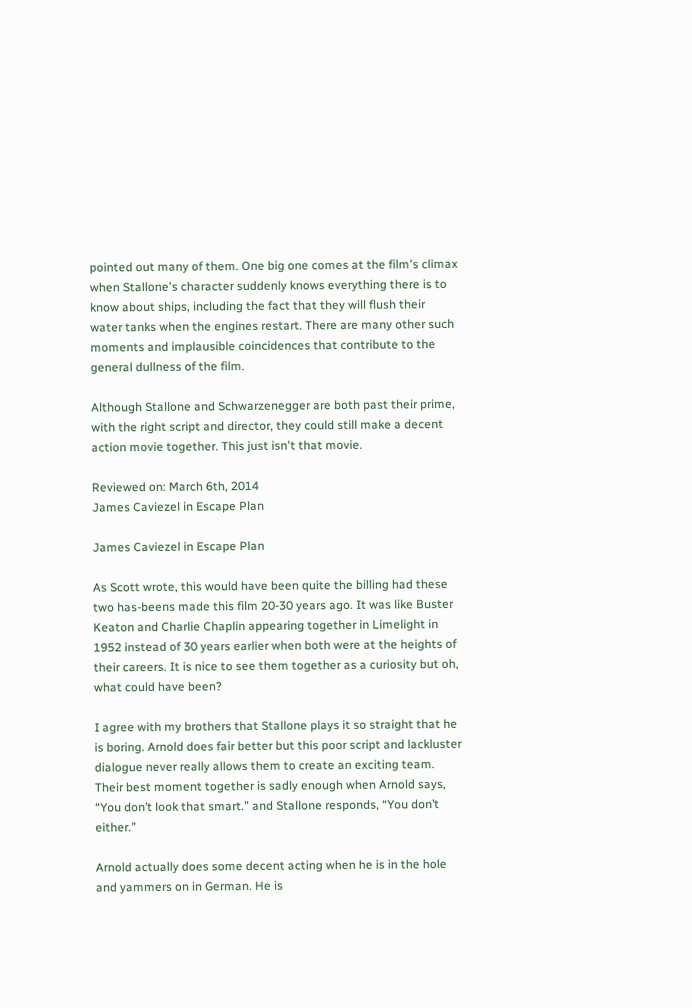pointed out many of them. One big one comes at the film's climax when Stallone's character suddenly knows everything there is to know about ships, including the fact that they will flush their water tanks when the engines restart. There are many other such moments and implausible coincidences that contribute to the general dullness of the film.

Although Stallone and Schwarzenegger are both past their prime, with the right script and director, they could still make a decent action movie together. This just isn't that movie.

Reviewed on: March 6th, 2014
James Caviezel in Escape Plan

James Caviezel in Escape Plan

As Scott wrote, this would have been quite the billing had these two has-beens made this film 20-30 years ago. It was like Buster Keaton and Charlie Chaplin appearing together in Limelight in 1952 instead of 30 years earlier when both were at the heights of their careers. It is nice to see them together as a curiosity but oh, what could have been?

I agree with my brothers that Stallone plays it so straight that he is boring. Arnold does fair better but this poor script and lackluster dialogue never really allows them to create an exciting team. Their best moment together is sadly enough when Arnold says, “You don’t look that smart.” and Stallone responds, “You don’t either.”

Arnold actually does some decent acting when he is in the hole and yammers on in German. He is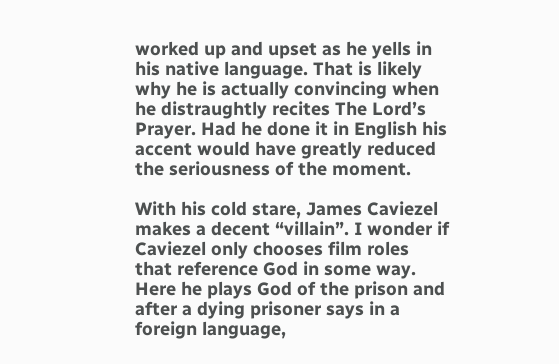worked up and upset as he yells in his native language. That is likely why he is actually convincing when he distraughtly recites The Lord’s Prayer. Had he done it in English his accent would have greatly reduced the seriousness of the moment.

With his cold stare, James Caviezel makes a decent “villain”. I wonder if Caviezel only chooses film roles that reference God in some way. Here he plays God of the prison and after a dying prisoner says in a foreign language,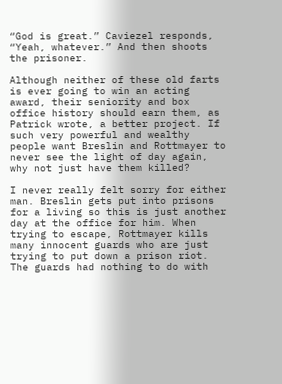“God is great.” Caviezel responds, “Yeah, whatever.” And then shoots the prisoner.

Although neither of these old farts is ever going to win an acting award, their seniority and box office history should earn them, as Patrick wrote, a better project. If such very powerful and wealthy people want Breslin and Rottmayer to never see the light of day again, why not just have them killed?

I never really felt sorry for either man. Breslin gets put into prisons for a living so this is just another day at the office for him. When trying to escape, Rottmayer kills many innocent guards who are just trying to put down a prison riot. The guards had nothing to do with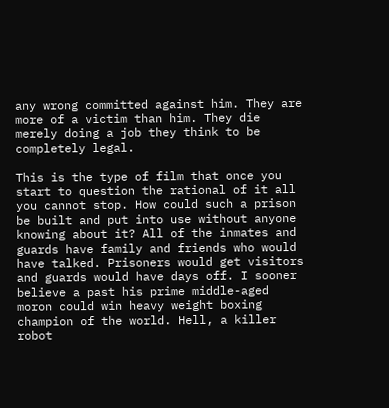any wrong committed against him. They are more of a victim than him. They die merely doing a job they think to be completely legal.

This is the type of film that once you start to question the rational of it all you cannot stop. How could such a prison be built and put into use without anyone knowing about it? All of the inmates and guards have family and friends who would have talked. Prisoners would get visitors and guards would have days off. I sooner believe a past his prime middle-aged moron could win heavy weight boxing champion of the world. Hell, a killer robot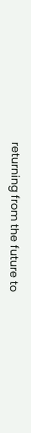returning from the future to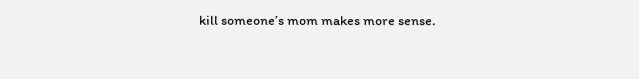kill someone’s mom makes more sense.